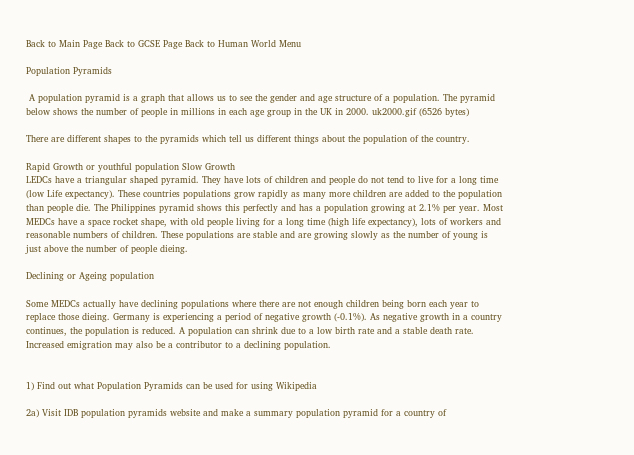Back to Main Page Back to GCSE Page Back to Human World Menu

Population Pyramids

 A population pyramid is a graph that allows us to see the gender and age structure of a population. The pyramid below shows the number of people in millions in each age group in the UK in 2000. uk2000.gif (6526 bytes)

There are different shapes to the pyramids which tell us different things about the population of the country.

Rapid Growth or youthful population Slow Growth
LEDCs have a triangular shaped pyramid. They have lots of children and people do not tend to live for a long time (low Life expectancy). These countries populations grow rapidly as many more children are added to the population than people die. The Philippines pyramid shows this perfectly and has a population growing at 2.1% per year. Most MEDCs have a space rocket shape, with old people living for a long time (high life expectancy), lots of workers and reasonable numbers of children. These populations are stable and are growing slowly as the number of young is just above the number of people dieing.

Declining or Ageing population

Some MEDCs actually have declining populations where there are not enough children being born each year to replace those dieing. Germany is experiencing a period of negative growth (-0.1%). As negative growth in a country continues, the population is reduced. A population can shrink due to a low birth rate and a stable death rate. Increased emigration may also be a contributor to a declining population.


1) Find out what Population Pyramids can be used for using Wikipedia

2a) Visit IDB population pyramids website and make a summary population pyramid for a country of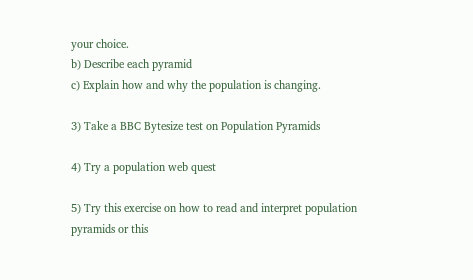your choice.
b) Describe each pyramid
c) Explain how and why the population is changing.

3) Take a BBC Bytesize test on Population Pyramids

4) Try a population web quest

5) Try this exercise on how to read and interpret population pyramids or this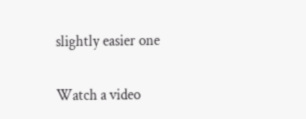slightly easier one

Watch a video